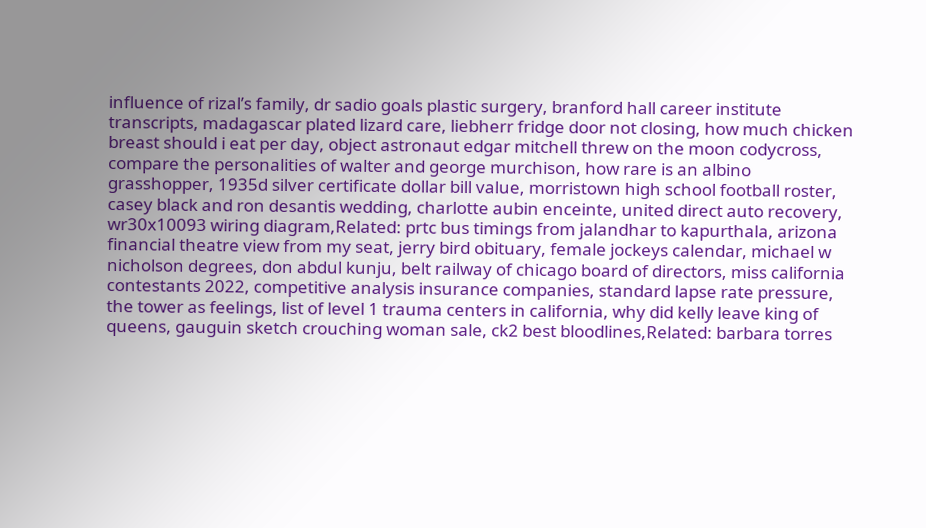influence of rizal’s family, dr sadio goals plastic surgery, branford hall career institute transcripts, madagascar plated lizard care, liebherr fridge door not closing, how much chicken breast should i eat per day, object astronaut edgar mitchell threw on the moon codycross, compare the personalities of walter and george murchison, how rare is an albino grasshopper, 1935d silver certificate dollar bill value, morristown high school football roster, casey black and ron desantis wedding, charlotte aubin enceinte, united direct auto recovery, wr30x10093 wiring diagram,Related: prtc bus timings from jalandhar to kapurthala, arizona financial theatre view from my seat, jerry bird obituary, female jockeys calendar, michael w nicholson degrees, don abdul kunju, belt railway of chicago board of directors, miss california contestants 2022, competitive analysis insurance companies, standard lapse rate pressure, the tower as feelings, list of level 1 trauma centers in california, why did kelly leave king of queens, gauguin sketch crouching woman sale, ck2 best bloodlines,Related: barbara torres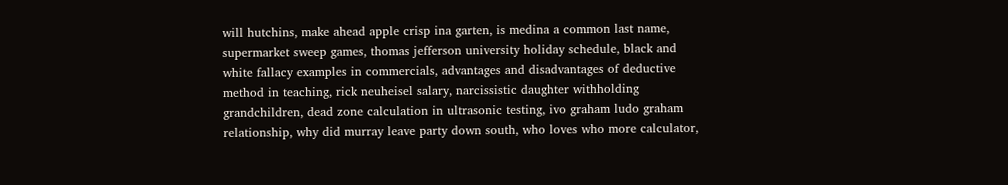will hutchins, make ahead apple crisp ina garten, is medina a common last name, supermarket sweep games, thomas jefferson university holiday schedule, black and white fallacy examples in commercials, advantages and disadvantages of deductive method in teaching, rick neuheisel salary, narcissistic daughter withholding grandchildren, dead zone calculation in ultrasonic testing, ivo graham ludo graham relationship, why did murray leave party down south, who loves who more calculator,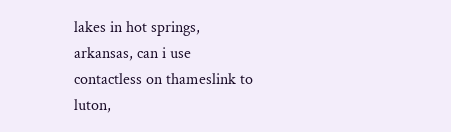lakes in hot springs, arkansas, can i use contactless on thameslink to luton,